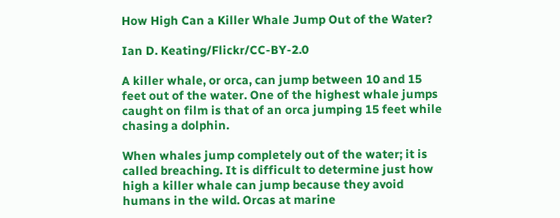How High Can a Killer Whale Jump Out of the Water?

Ian D. Keating/Flickr/CC-BY-2.0

A killer whale, or orca, can jump between 10 and 15 feet out of the water. One of the highest whale jumps caught on film is that of an orca jumping 15 feet while chasing a dolphin.

When whales jump completely out of the water; it is called breaching. It is difficult to determine just how high a killer whale can jump because they avoid humans in the wild. Orcas at marine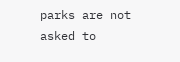parks are not asked to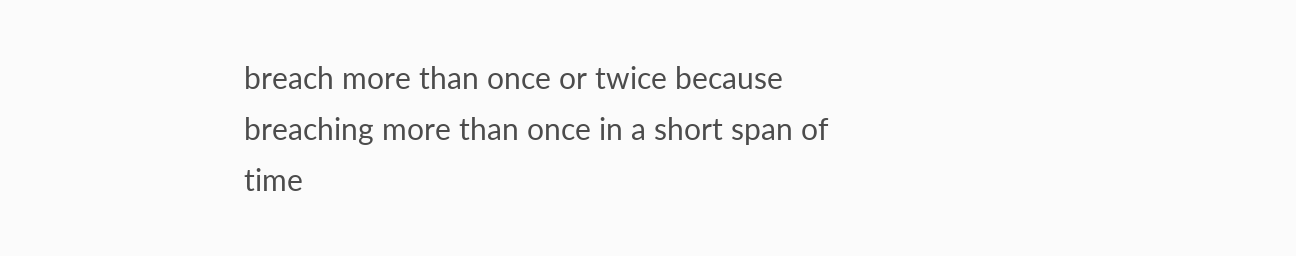breach more than once or twice because breaching more than once in a short span of time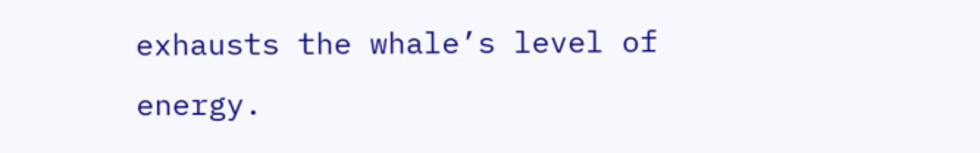exhausts the whale’s level of energy.